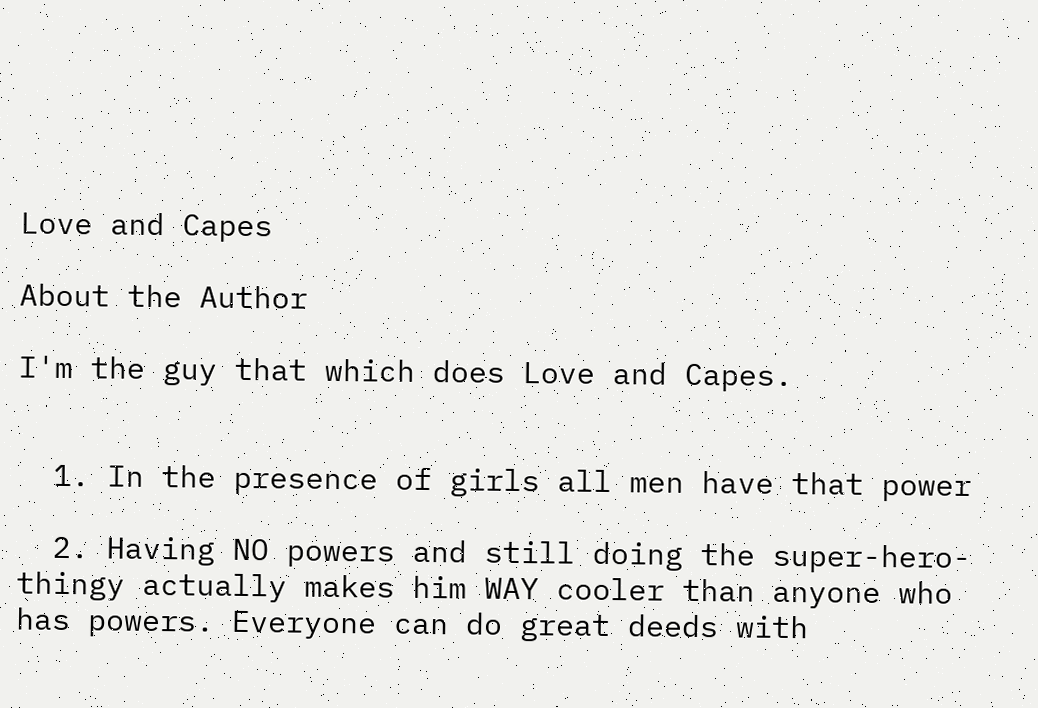Love and Capes

About the Author

I'm the guy that which does Love and Capes.


  1. In the presence of girls all men have that power

  2. Having NO powers and still doing the super-hero-thingy actually makes him WAY cooler than anyone who has powers. Everyone can do great deeds with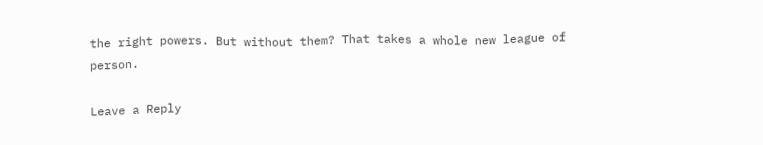the right powers. But without them? That takes a whole new league of person.

Leave a Reply